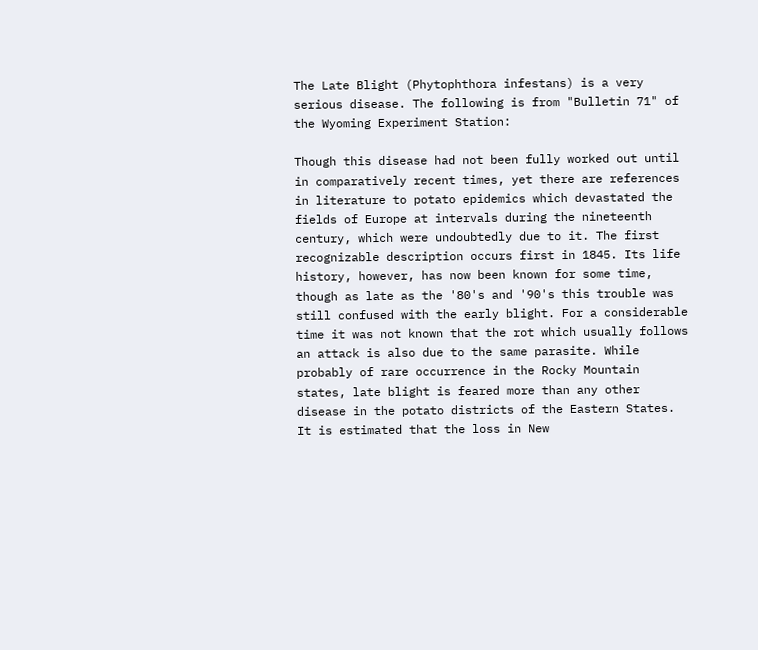The Late Blight (Phytophthora infestans) is a very serious disease. The following is from "Bulletin 71" of the Wyoming Experiment Station:

Though this disease had not been fully worked out until in comparatively recent times, yet there are references in literature to potato epidemics which devastated the fields of Europe at intervals during the nineteenth century, which were undoubtedly due to it. The first recognizable description occurs first in 1845. Its life history, however, has now been known for some time, though as late as the '80's and '90's this trouble was still confused with the early blight. For a considerable time it was not known that the rot which usually follows an attack is also due to the same parasite. While probably of rare occurrence in the Rocky Mountain states, late blight is feared more than any other disease in the potato districts of the Eastern States. It is estimated that the loss in New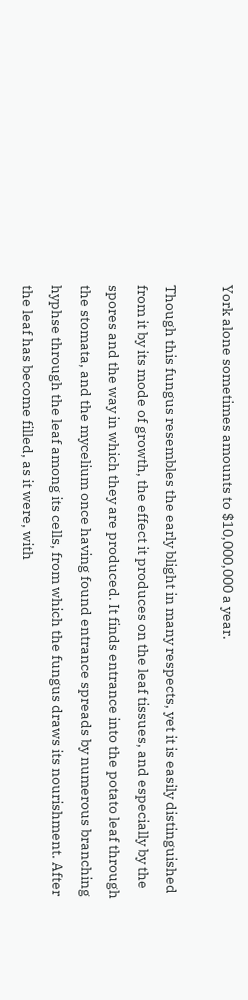York alone sometimes amounts to $10,000,000 a year.

Though this fungus resembles the early blight in many respects, yet it is easily distinguished from it by its mode of growth, the effect it produces on the leaf tissues, and especially by the spores and the way in which they are produced. It finds entrance into the potato leaf through the stomata, and the mycelium once having found entrance spreads by numerous branching hyphse through the leaf among its cells, from which the fungus draws its nourishment. After the leaf has become filled, as it were, with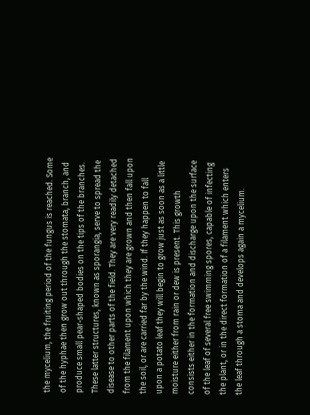the mycelium, the fruiting period of the fungus is reached. Some of the hyphae then grow out through the stomata, branch, and produce small pear-shaped bodies on the tips of the branches. These latter structures, known as sporangia, serve to spread the disease to other parts of the field. They are very readily detached from the filament upon which they are grown and then fall upon the soil, or are carried far by the wind. If they happen to fall upon a potato leaf they will begin to grow just as soon as a little moisture either from rain or dew is present. This growth consists either in the formation and discharge upon the surface of the leaf of several free swimming spores, capable of infecting the plant, or in the direct formation of a filament which enters the leaf through a stoma and develops again a mycelium.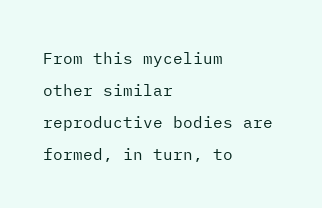From this mycelium other similar reproductive bodies are formed, in turn, to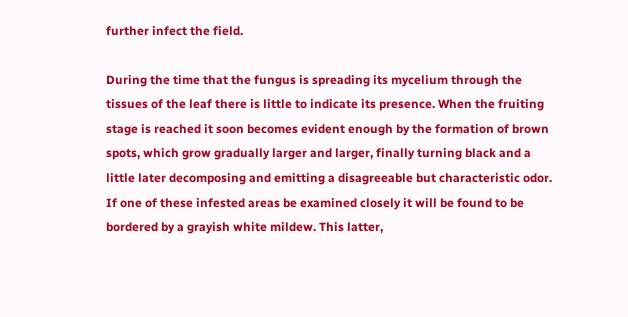further infect the field.

During the time that the fungus is spreading its mycelium through the tissues of the leaf there is little to indicate its presence. When the fruiting stage is reached it soon becomes evident enough by the formation of brown spots, which grow gradually larger and larger, finally turning black and a little later decomposing and emitting a disagreeable but characteristic odor. If one of these infested areas be examined closely it will be found to be bordered by a grayish white mildew. This latter,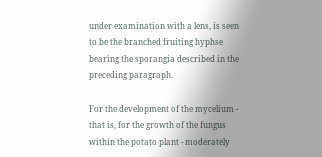under examination with a lens, is seen to be the branched fruiting hyphse bearing the sporangia described in the preceding paragraph.

For the development of the mycelium - that is, for the growth of the fungus within the potato plant - moderately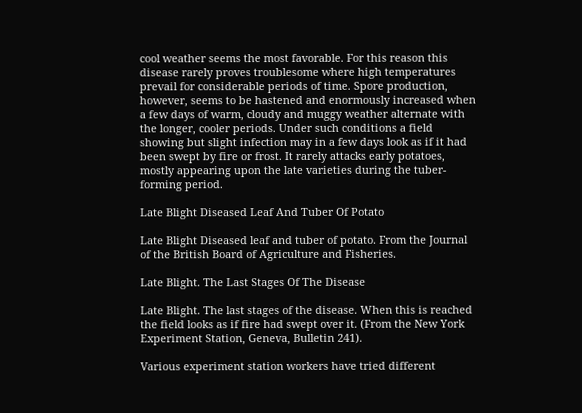cool weather seems the most favorable. For this reason this disease rarely proves troublesome where high temperatures prevail for considerable periods of time. Spore production, however, seems to be hastened and enormously increased when a few days of warm, cloudy and muggy weather alternate with the longer, cooler periods. Under such conditions a field showing but slight infection may in a few days look as if it had been swept by fire or frost. It rarely attacks early potatoes, mostly appearing upon the late varieties during the tuber-forming period.

Late Blight Diseased Leaf And Tuber Of Potato

Late Blight Diseased leaf and tuber of potato. From the Journal of the British Board of Agriculture and Fisheries.

Late Blight. The Last Stages Of The Disease

Late Blight. The last stages of the disease. When this is reached the field looks as if fire had swept over it. (From the New York Experiment Station, Geneva, Bulletin 241).

Various experiment station workers have tried different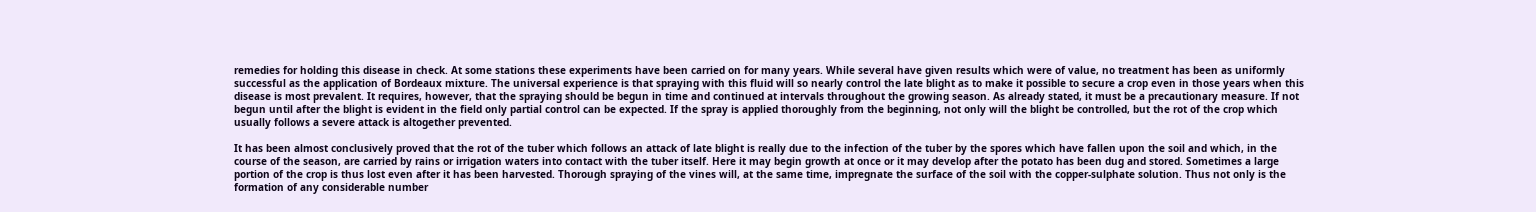remedies for holding this disease in check. At some stations these experiments have been carried on for many years. While several have given results which were of value, no treatment has been as uniformly successful as the application of Bordeaux mixture. The universal experience is that spraying with this fluid will so nearly control the late blight as to make it possible to secure a crop even in those years when this disease is most prevalent. It requires, however, that the spraying should be begun in time and continued at intervals throughout the growing season. As already stated, it must be a precautionary measure. If not begun until after the blight is evident in the field only partial control can be expected. If the spray is applied thoroughly from the beginning, not only will the blight be controlled, but the rot of the crop which usually follows a severe attack is altogether prevented.

It has been almost conclusively proved that the rot of the tuber which follows an attack of late blight is really due to the infection of the tuber by the spores which have fallen upon the soil and which, in the course of the season, are carried by rains or irrigation waters into contact with the tuber itself. Here it may begin growth at once or it may develop after the potato has been dug and stored. Sometimes a large portion of the crop is thus lost even after it has been harvested. Thorough spraying of the vines will, at the same time, impregnate the surface of the soil with the copper-sulphate solution. Thus not only is the formation of any considerable number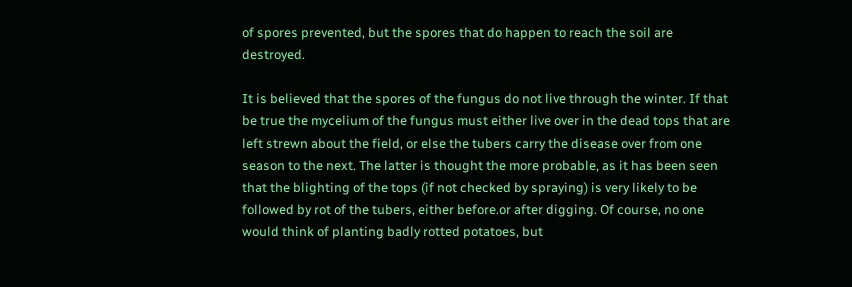of spores prevented, but the spores that do happen to reach the soil are destroyed.

It is believed that the spores of the fungus do not live through the winter. If that be true the mycelium of the fungus must either live over in the dead tops that are left strewn about the field, or else the tubers carry the disease over from one season to the next. The latter is thought the more probable, as it has been seen that the blighting of the tops (if not checked by spraying) is very likely to be followed by rot of the tubers, either before.or after digging. Of course, no one would think of planting badly rotted potatoes, but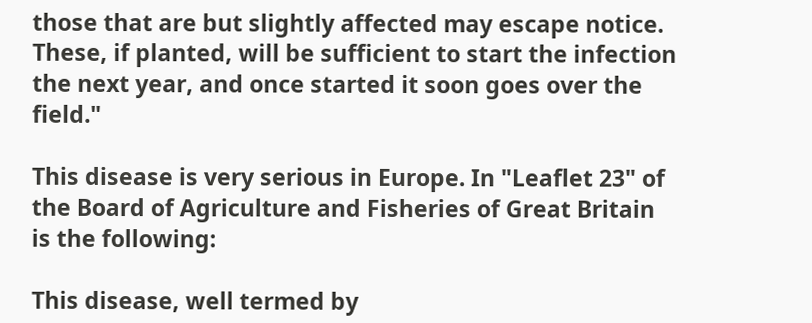those that are but slightly affected may escape notice. These, if planted, will be sufficient to start the infection the next year, and once started it soon goes over the field."

This disease is very serious in Europe. In "Leaflet 23" of the Board of Agriculture and Fisheries of Great Britain is the following:

This disease, well termed by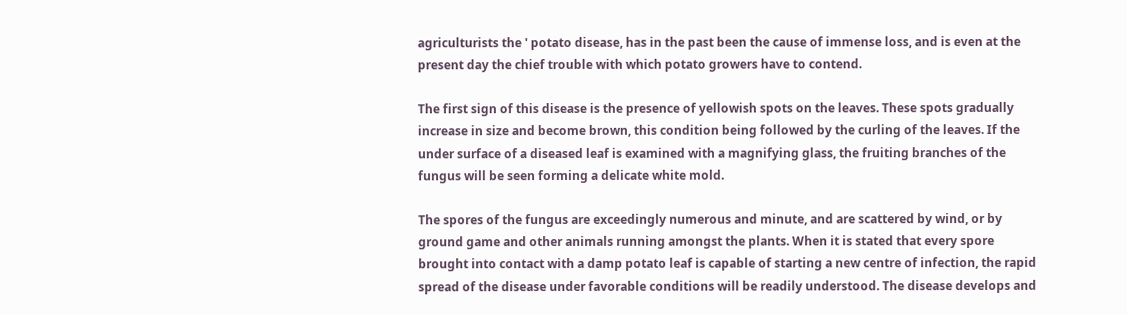agriculturists the ' potato disease, has in the past been the cause of immense loss, and is even at the present day the chief trouble with which potato growers have to contend.

The first sign of this disease is the presence of yellowish spots on the leaves. These spots gradually increase in size and become brown, this condition being followed by the curling of the leaves. If the under surface of a diseased leaf is examined with a magnifying glass, the fruiting branches of the fungus will be seen forming a delicate white mold.

The spores of the fungus are exceedingly numerous and minute, and are scattered by wind, or by ground game and other animals running amongst the plants. When it is stated that every spore brought into contact with a damp potato leaf is capable of starting a new centre of infection, the rapid spread of the disease under favorable conditions will be readily understood. The disease develops and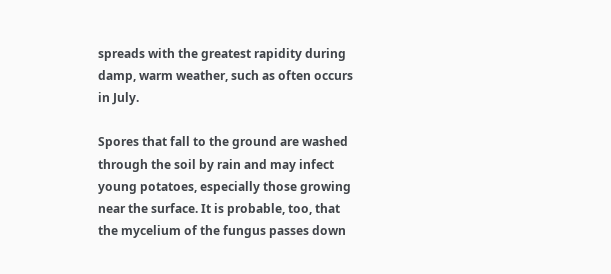spreads with the greatest rapidity during damp, warm weather, such as often occurs in July.

Spores that fall to the ground are washed through the soil by rain and may infect young potatoes, especially those growing near the surface. It is probable, too, that the mycelium of the fungus passes down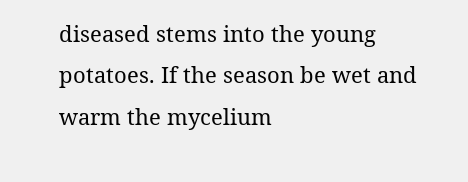diseased stems into the young potatoes. If the season be wet and warm the mycelium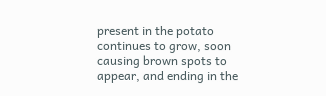present in the potato continues to grow, soon causing brown spots to appear, and ending in the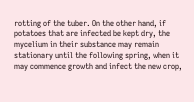rotting of the tuber. On the other hand, if potatoes that are infected be kept dry, the mycelium in their substance may remain stationary until the following spring, when it may commence growth and infect the new crop,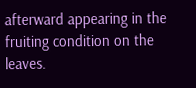afterward appearing in the fruiting condition on the leaves.